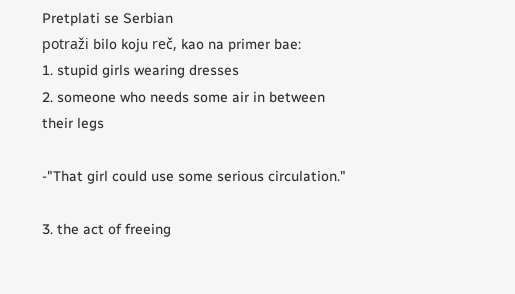Pretplati se Serbian
potraži bilo koju reč, kao na primer bae:
1. stupid girls wearing dresses
2. someone who needs some air in between their legs

-"That girl could use some serious circulation."

3. the act of freeing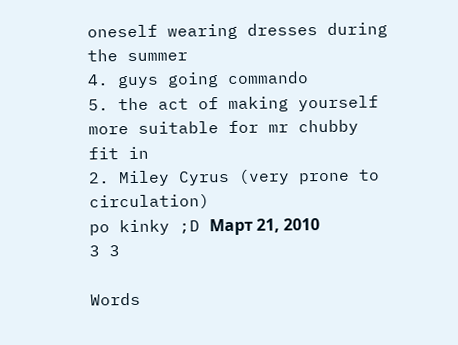oneself wearing dresses during the summer
4. guys going commando
5. the act of making yourself more suitable for mr chubby fit in
2. Miley Cyrus (very prone to circulation)
po kinky ;D Март 21, 2010
3 3

Words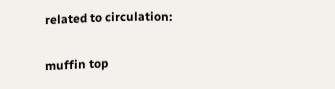related to circulation:

muffin top